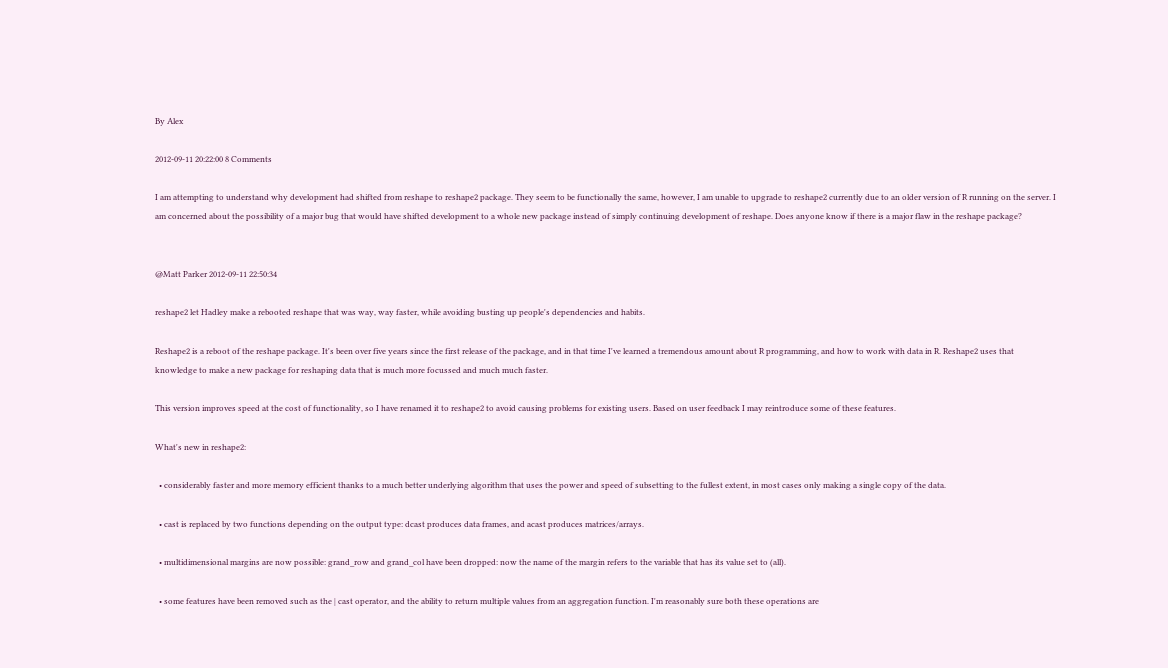By Alex

2012-09-11 20:22:00 8 Comments

I am attempting to understand why development had shifted from reshape to reshape2 package. They seem to be functionally the same, however, I am unable to upgrade to reshape2 currently due to an older version of R running on the server. I am concerned about the possibility of a major bug that would have shifted development to a whole new package instead of simply continuing development of reshape. Does anyone know if there is a major flaw in the reshape package?


@Matt Parker 2012-09-11 22:50:34

reshape2 let Hadley make a rebooted reshape that was way, way faster, while avoiding busting up people's dependencies and habits.

Reshape2 is a reboot of the reshape package. It's been over five years since the first release of the package, and in that time I've learned a tremendous amount about R programming, and how to work with data in R. Reshape2 uses that knowledge to make a new package for reshaping data that is much more focussed and much much faster.

This version improves speed at the cost of functionality, so I have renamed it to reshape2 to avoid causing problems for existing users. Based on user feedback I may reintroduce some of these features.

What's new in reshape2:

  • considerably faster and more memory efficient thanks to a much better underlying algorithm that uses the power and speed of subsetting to the fullest extent, in most cases only making a single copy of the data.

  • cast is replaced by two functions depending on the output type: dcast produces data frames, and acast produces matrices/arrays.

  • multidimensional margins are now possible: grand_row and grand_col have been dropped: now the name of the margin refers to the variable that has its value set to (all).

  • some features have been removed such as the | cast operator, and the ability to return multiple values from an aggregation function. I'm reasonably sure both these operations are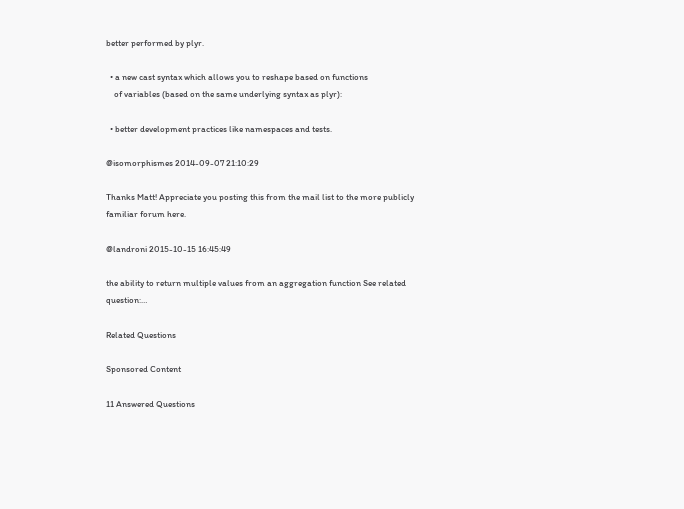better performed by plyr.

  • a new cast syntax which allows you to reshape based on functions
    of variables (based on the same underlying syntax as plyr):

  • better development practices like namespaces and tests.

@isomorphismes 2014-09-07 21:10:29

Thanks Matt! Appreciate you posting this from the mail list to the more publicly familiar forum here.

@landroni 2015-10-15 16:45:49

the ability to return multiple values from an aggregation function See related question:…

Related Questions

Sponsored Content

11 Answered Questions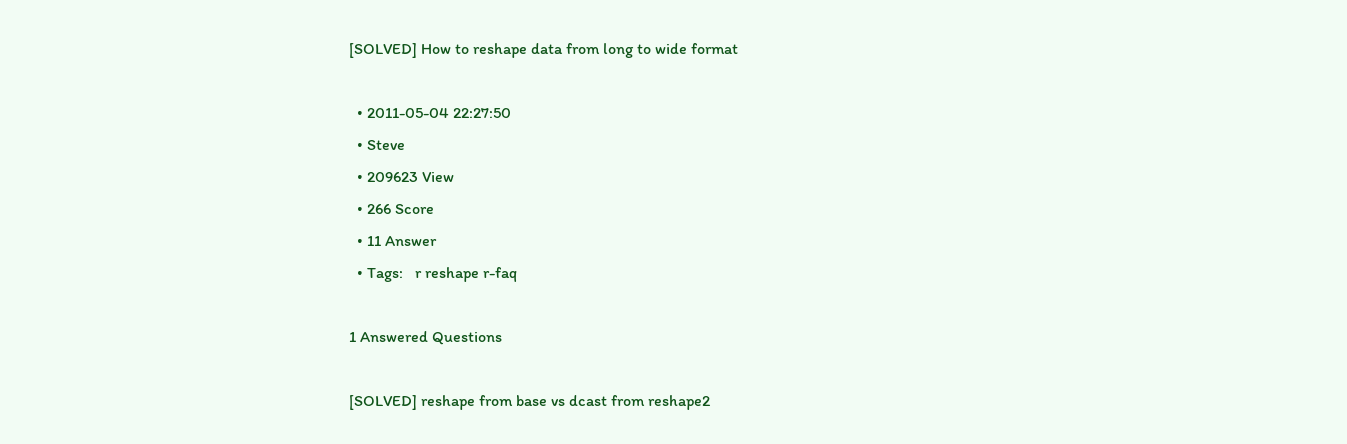[SOLVED] How to reshape data from long to wide format

  • 2011-05-04 22:27:50
  • Steve
  • 209623 View
  • 266 Score
  • 11 Answer
  • Tags:   r reshape r-faq

1 Answered Questions

[SOLVED] reshape from base vs dcast from reshape2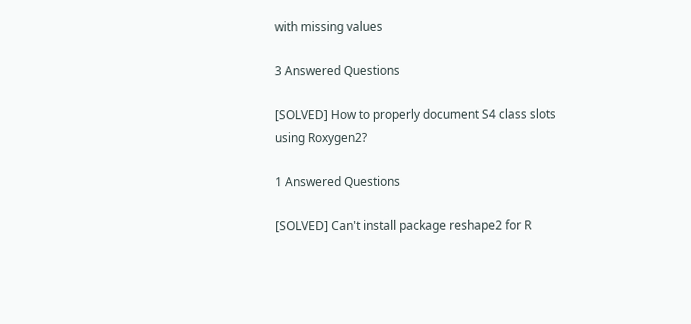with missing values

3 Answered Questions

[SOLVED] How to properly document S4 class slots using Roxygen2?

1 Answered Questions

[SOLVED] Can't install package reshape2 for R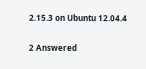2.15.3 on Ubuntu 12.04.4

2 Answered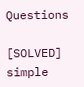Questions

[SOLVED] simple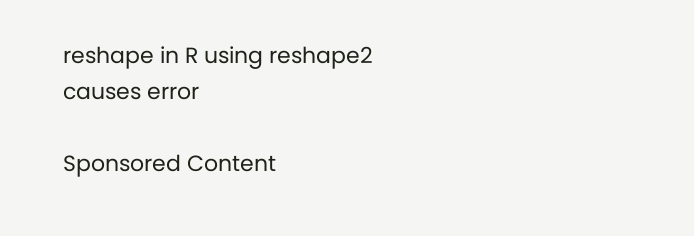reshape in R using reshape2 causes error

Sponsored Content